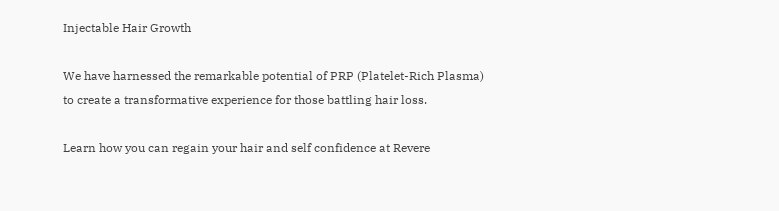Injectable Hair Growth

We have harnessed the remarkable potential of PRP (Platelet-Rich Plasma) to create a transformative experience for those battling hair loss.

Learn how you can regain your hair and self confidence at Revere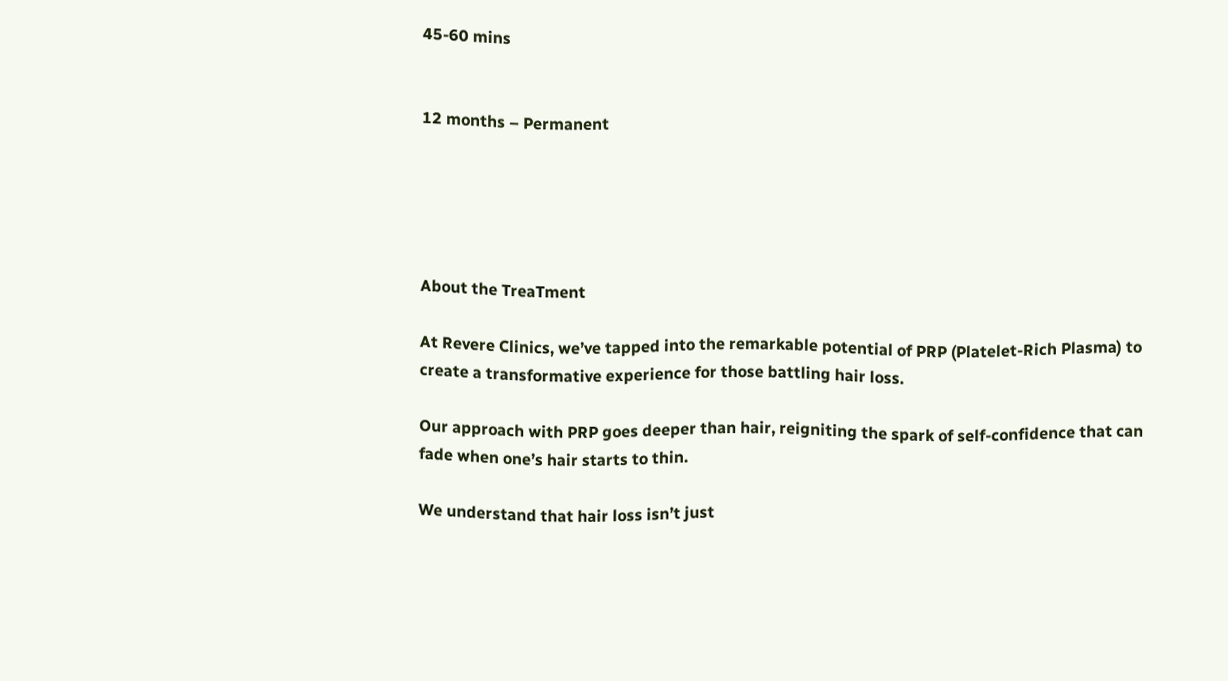45-60 mins


12 months – Permanent





About the TreaTment

At Revere Clinics, we’ve tapped into the remarkable potential of PRP (Platelet-Rich Plasma) to create a transformative experience for those battling hair loss.

Our approach with PRP goes deeper than hair, reigniting the spark of self-confidence that can fade when one’s hair starts to thin.

We understand that hair loss isn’t just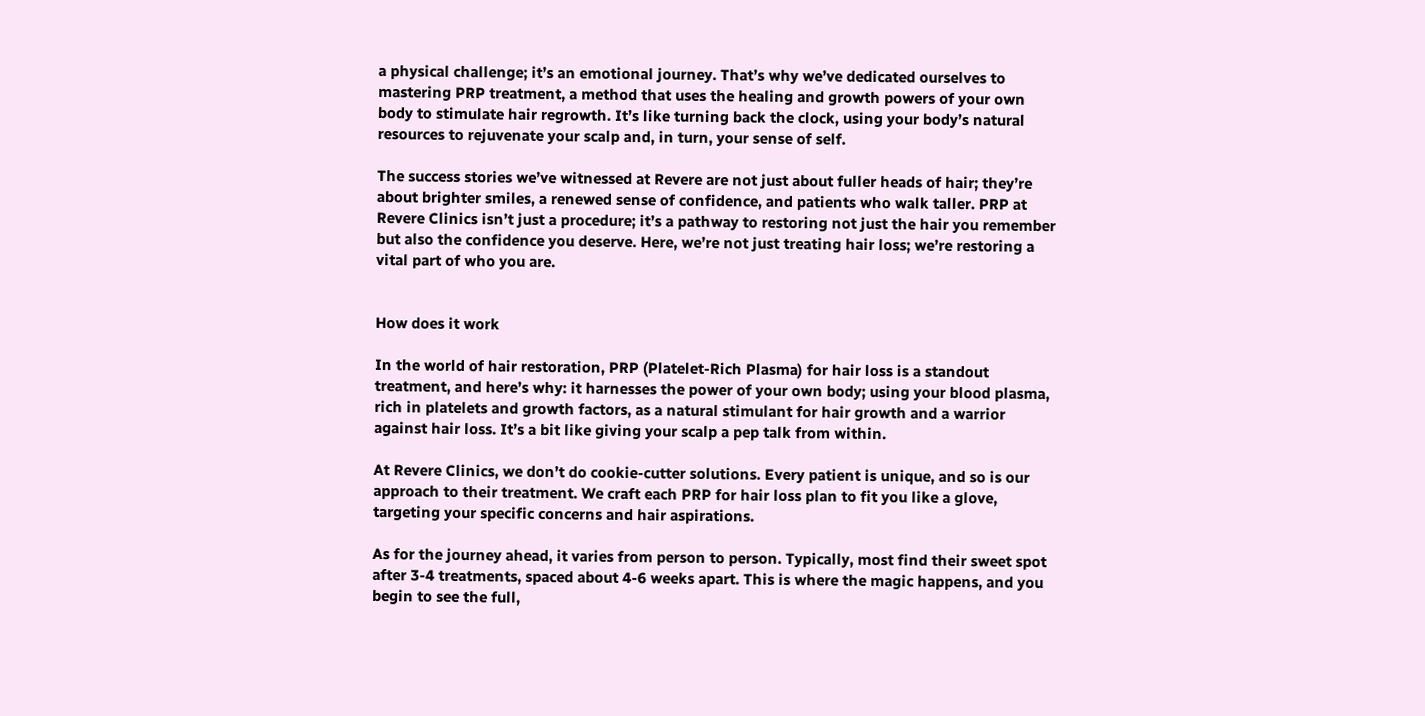a physical challenge; it’s an emotional journey. That’s why we’ve dedicated ourselves to mastering PRP treatment, a method that uses the healing and growth powers of your own body to stimulate hair regrowth. It’s like turning back the clock, using your body’s natural resources to rejuvenate your scalp and, in turn, your sense of self.

The success stories we’ve witnessed at Revere are not just about fuller heads of hair; they’re about brighter smiles, a renewed sense of confidence, and patients who walk taller. PRP at Revere Clinics isn’t just a procedure; it’s a pathway to restoring not just the hair you remember but also the confidence you deserve. Here, we’re not just treating hair loss; we’re restoring a vital part of who you are.


How does it work

In the world of hair restoration, PRP (Platelet-Rich Plasma) for hair loss is a standout treatment, and here’s why: it harnesses the power of your own body; using your blood plasma, rich in platelets and growth factors, as a natural stimulant for hair growth and a warrior against hair loss. It’s a bit like giving your scalp a pep talk from within.

At Revere Clinics, we don’t do cookie-cutter solutions. Every patient is unique, and so is our approach to their treatment. We craft each PRP for hair loss plan to fit you like a glove, targeting your specific concerns and hair aspirations.

As for the journey ahead, it varies from person to person. Typically, most find their sweet spot after 3-4 treatments, spaced about 4-6 weeks apart. This is where the magic happens, and you begin to see the full,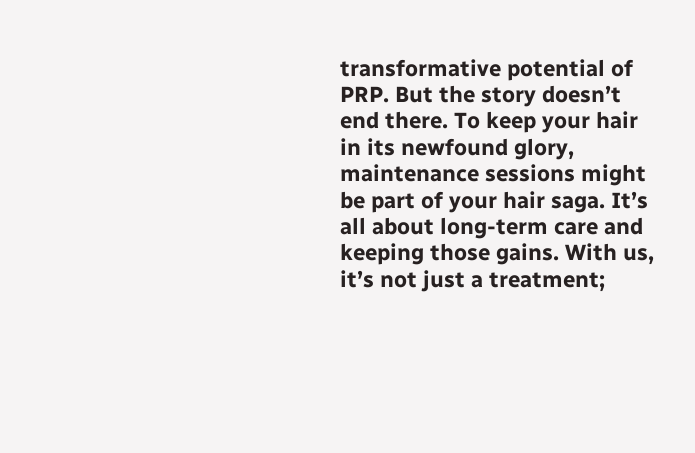transformative potential of PRP. But the story doesn’t end there. To keep your hair in its newfound glory, maintenance sessions might be part of your hair saga. It’s all about long-term care and keeping those gains. With us, it’s not just a treatment;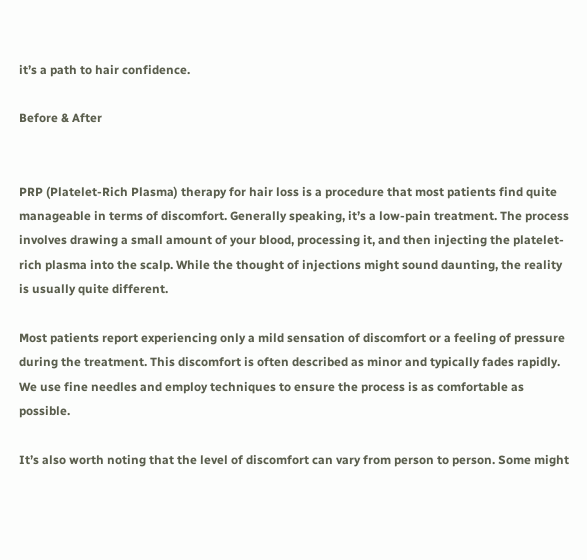it’s a path to hair confidence.

Before & After


PRP (Platelet-Rich Plasma) therapy for hair loss is a procedure that most patients find quite manageable in terms of discomfort. Generally speaking, it’s a low-pain treatment. The process involves drawing a small amount of your blood, processing it, and then injecting the platelet-rich plasma into the scalp. While the thought of injections might sound daunting, the reality is usually quite different.

Most patients report experiencing only a mild sensation of discomfort or a feeling of pressure during the treatment. This discomfort is often described as minor and typically fades rapidly. We use fine needles and employ techniques to ensure the process is as comfortable as possible.

It’s also worth noting that the level of discomfort can vary from person to person. Some might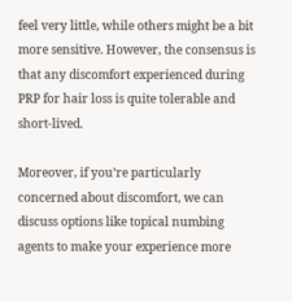feel very little, while others might be a bit more sensitive. However, the consensus is that any discomfort experienced during PRP for hair loss is quite tolerable and short-lived.

Moreover, if you’re particularly concerned about discomfort, we can discuss options like topical numbing agents to make your experience more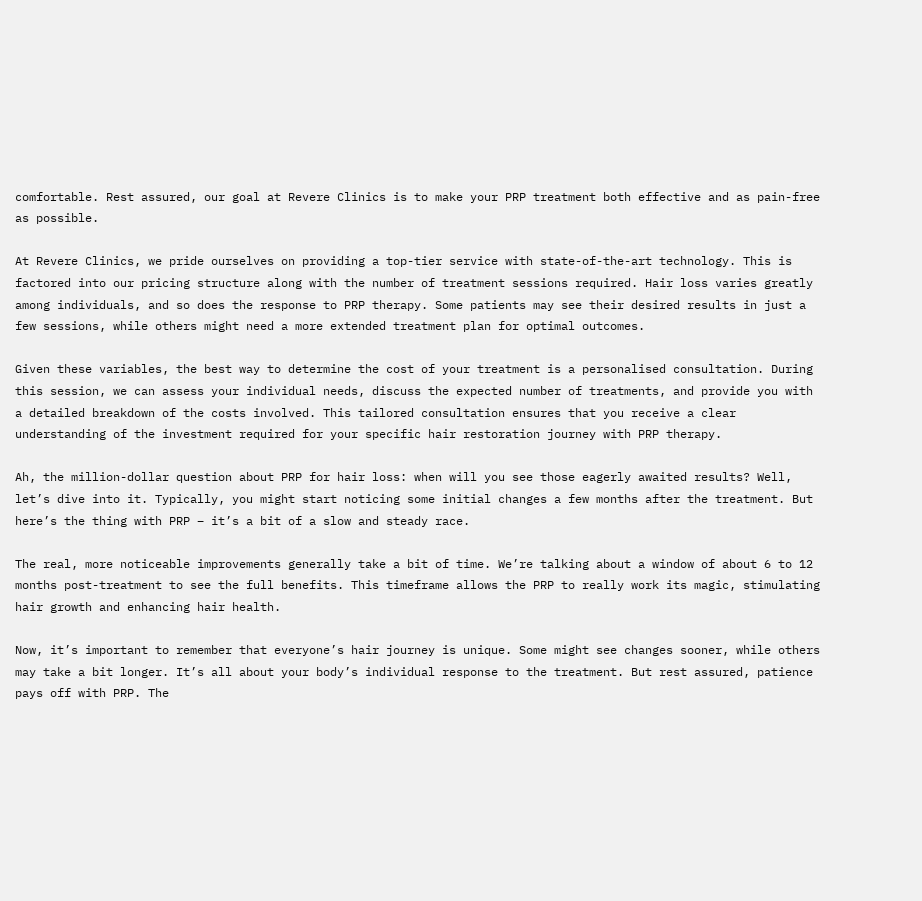comfortable. Rest assured, our goal at Revere Clinics is to make your PRP treatment both effective and as pain-free as possible.

At Revere Clinics, we pride ourselves on providing a top-tier service with state-of-the-art technology. This is factored into our pricing structure along with the number of treatment sessions required. Hair loss varies greatly among individuals, and so does the response to PRP therapy. Some patients may see their desired results in just a few sessions, while others might need a more extended treatment plan for optimal outcomes.

Given these variables, the best way to determine the cost of your treatment is a personalised consultation. During this session, we can assess your individual needs, discuss the expected number of treatments, and provide you with a detailed breakdown of the costs involved. This tailored consultation ensures that you receive a clear understanding of the investment required for your specific hair restoration journey with PRP therapy.

Ah, the million-dollar question about PRP for hair loss: when will you see those eagerly awaited results? Well, let’s dive into it. Typically, you might start noticing some initial changes a few months after the treatment. But here’s the thing with PRP – it’s a bit of a slow and steady race.

The real, more noticeable improvements generally take a bit of time. We’re talking about a window of about 6 to 12 months post-treatment to see the full benefits. This timeframe allows the PRP to really work its magic, stimulating hair growth and enhancing hair health.

Now, it’s important to remember that everyone’s hair journey is unique. Some might see changes sooner, while others may take a bit longer. It’s all about your body’s individual response to the treatment. But rest assured, patience pays off with PRP. The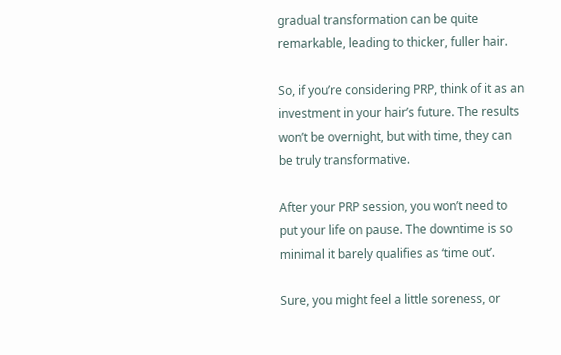gradual transformation can be quite remarkable, leading to thicker, fuller hair.

So, if you’re considering PRP, think of it as an investment in your hair’s future. The results won’t be overnight, but with time, they can be truly transformative.

After your PRP session, you won’t need to put your life on pause. The downtime is so minimal it barely qualifies as ‘time out’.

Sure, you might feel a little soreness, or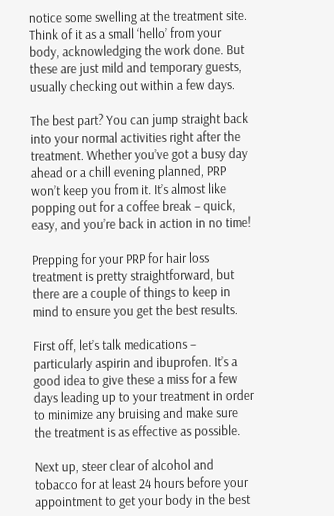notice some swelling at the treatment site. Think of it as a small ‘hello’ from your body, acknowledging the work done. But these are just mild and temporary guests, usually checking out within a few days.

The best part? You can jump straight back into your normal activities right after the treatment. Whether you’ve got a busy day ahead or a chill evening planned, PRP won’t keep you from it. It’s almost like popping out for a coffee break – quick, easy, and you’re back in action in no time!

Prepping for your PRP for hair loss treatment is pretty straightforward, but there are a couple of things to keep in mind to ensure you get the best results.

First off, let’s talk medications – particularly aspirin and ibuprofen. It’s a good idea to give these a miss for a few days leading up to your treatment in order to minimize any bruising and make sure the treatment is as effective as possible.

Next up, steer clear of alcohol and tobacco for at least 24 hours before your appointment to get your body in the best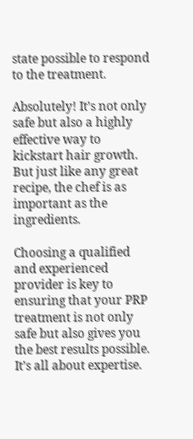state possible to respond to the treatment.

Absolutely! It’s not only safe but also a highly effective way to kickstart hair growth. But just like any great recipe, the chef is as important as the ingredients.

Choosing a qualified and experienced provider is key to ensuring that your PRP treatment is not only safe but also gives you the best results possible. It’s all about expertise.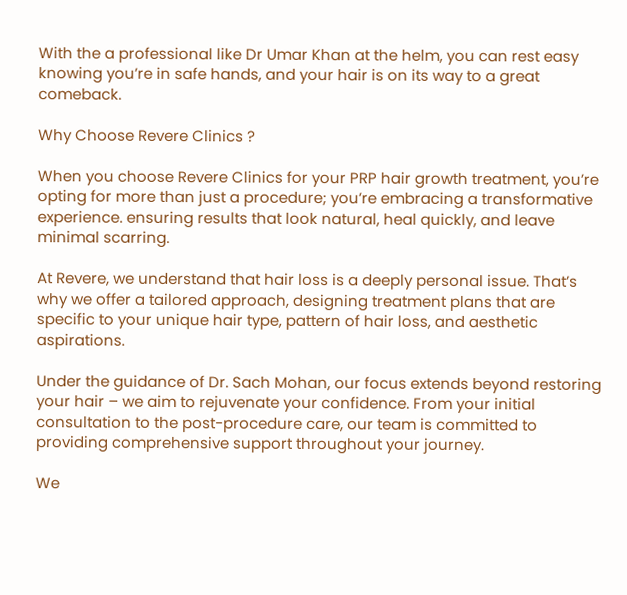With the a professional like Dr Umar Khan at the helm, you can rest easy knowing you’re in safe hands, and your hair is on its way to a great comeback.

Why Choose Revere Clinics ?

When you choose Revere Clinics for your PRP hair growth treatment, you’re opting for more than just a procedure; you’re embracing a transformative experience. ensuring results that look natural, heal quickly, and leave minimal scarring.

At Revere, we understand that hair loss is a deeply personal issue. That’s why we offer a tailored approach, designing treatment plans that are specific to your unique hair type, pattern of hair loss, and aesthetic aspirations.

Under the guidance of Dr. Sach Mohan, our focus extends beyond restoring your hair – we aim to rejuvenate your confidence. From your initial consultation to the post-procedure care, our team is committed to providing comprehensive support throughout your journey.

We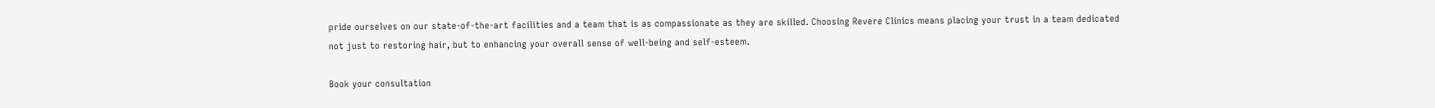pride ourselves on our state-of-the-art facilities and a team that is as compassionate as they are skilled. Choosing Revere Clinics means placing your trust in a team dedicated not just to restoring hair, but to enhancing your overall sense of well-being and self-esteem.

Book your consultation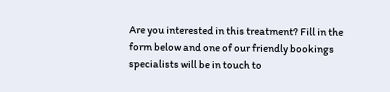Are you interested in this treatment? Fill in the form below and one of our friendly bookings specialists will be in touch to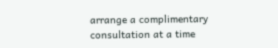arrange a complimentary consultation at a time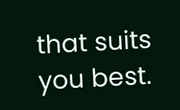that suits you best.